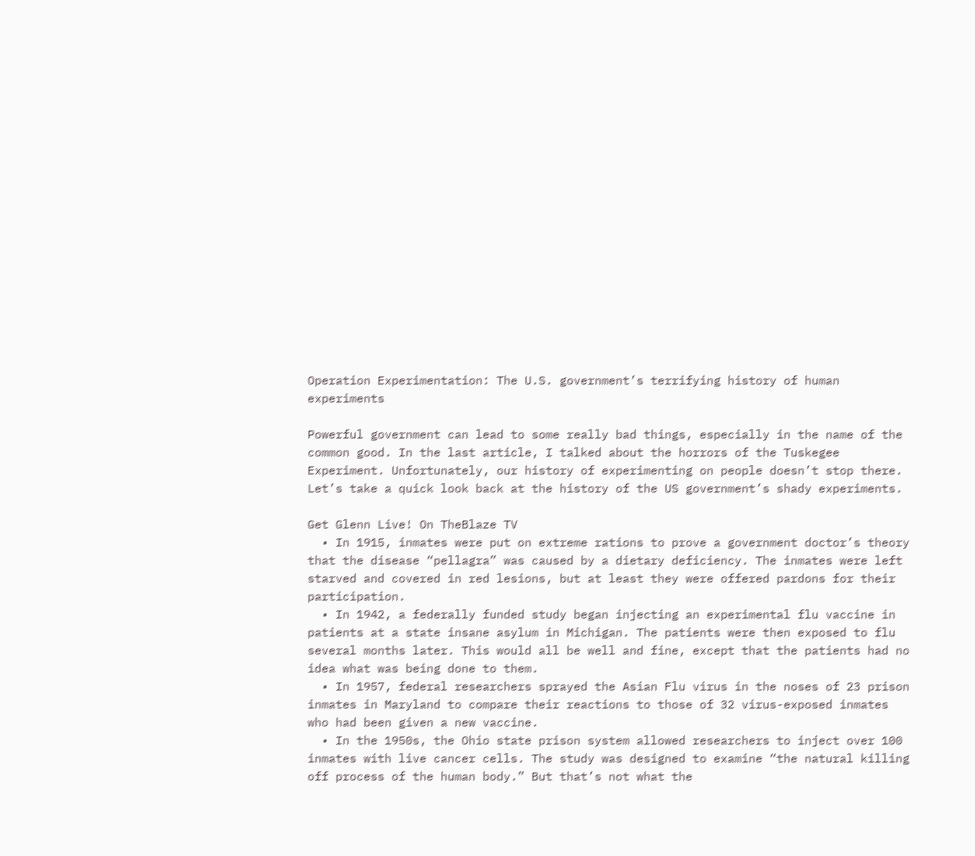Operation Experimentation: The U.S. government’s terrifying history of human experiments

Powerful government can lead to some really bad things, especially in the name of the common good. In the last article, I talked about the horrors of the Tuskegee Experiment. Unfortunately, our history of experimenting on people doesn’t stop there. Let’s take a quick look back at the history of the US government’s shady experiments.

Get Glenn Live! On TheBlaze TV
  • In 1915, inmates were put on extreme rations to prove a government doctor’s theory that the disease “pellagra” was caused by a dietary deficiency. The inmates were left starved and covered in red lesions, but at least they were offered pardons for their participation.
  • In 1942, a federally funded study began injecting an experimental flu vaccine in patients at a state insane asylum in Michigan. The patients were then exposed to flu several months later. This would all be well and fine, except that the patients had no idea what was being done to them.
  • In 1957, federal researchers sprayed the Asian Flu virus in the noses of 23 prison inmates in Maryland to compare their reactions to those of 32 virus-exposed inmates who had been given a new vaccine.
  • In the 1950s, the Ohio state prison system allowed researchers to inject over 100 inmates with live cancer cells. The study was designed to examine “the natural killing off process of the human body.” But that’s not what the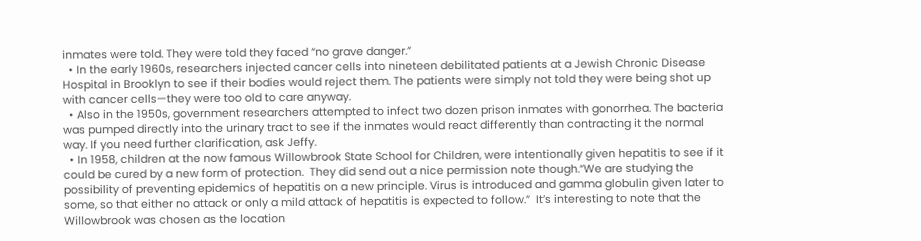inmates were told. They were told they faced “no grave danger.”
  • In the early 1960s, researchers injected cancer cells into nineteen debilitated patients at a Jewish Chronic Disease Hospital in Brooklyn to see if their bodies would reject them. The patients were simply not told they were being shot up with cancer cells—they were too old to care anyway.
  • Also in the 1950s, government researchers attempted to infect two dozen prison inmates with gonorrhea. The bacteria was pumped directly into the urinary tract to see if the inmates would react differently than contracting it the normal way. If you need further clarification, ask Jeffy.
  • In 1958, children at the now famous Willowbrook State School for Children, were intentionally given hepatitis to see if it could be cured by a new form of protection.  They did send out a nice permission note though.“We are studying the possibility of preventing epidemics of hepatitis on a new principle. Virus is introduced and gamma globulin given later to some, so that either no attack or only a mild attack of hepatitis is expected to follow.”  It’s interesting to note that the Willowbrook was chosen as the location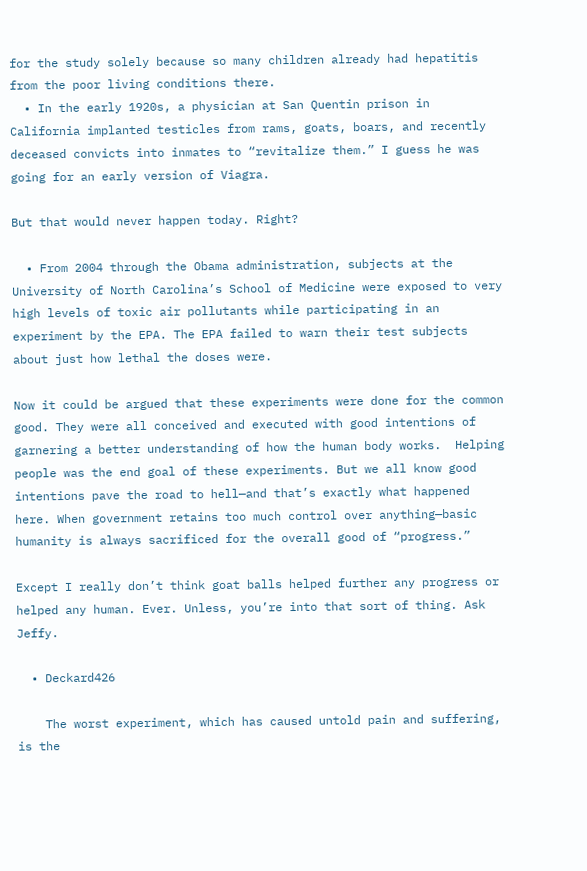for the study solely because so many children already had hepatitis from the poor living conditions there.
  • In the early 1920s, a physician at San Quentin prison in California implanted testicles from rams, goats, boars, and recently deceased convicts into inmates to “revitalize them.” I guess he was going for an early version of Viagra.

But that would never happen today. Right?

  • From 2004 through the Obama administration, subjects at the University of North Carolina’s School of Medicine were exposed to very high levels of toxic air pollutants while participating in an experiment by the EPA. The EPA failed to warn their test subjects about just how lethal the doses were.

Now it could be argued that these experiments were done for the common good. They were all conceived and executed with good intentions of garnering a better understanding of how the human body works.  Helping people was the end goal of these experiments. But we all know good intentions pave the road to hell—and that’s exactly what happened here. When government retains too much control over anything—basic humanity is always sacrificed for the overall good of “progress.”

Except I really don’t think goat balls helped further any progress or helped any human. Ever. Unless, you’re into that sort of thing. Ask Jeffy.

  • Deckard426

    The worst experiment, which has caused untold pain and suffering, is the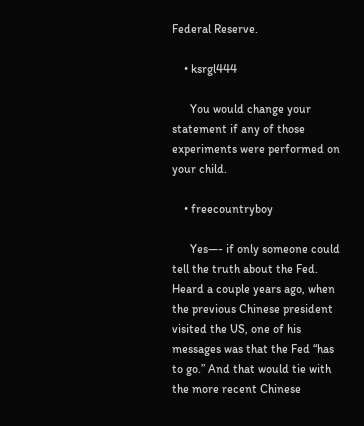Federal Reserve.

    • ksrgl444

      You would change your statement if any of those experiments were performed on your child.

    • freecountryboy

      Yes—- if only someone could tell the truth about the Fed. Heard a couple years ago, when the previous Chinese president visited the US, one of his messages was that the Fed “has to go.” And that would tie with the more recent Chinese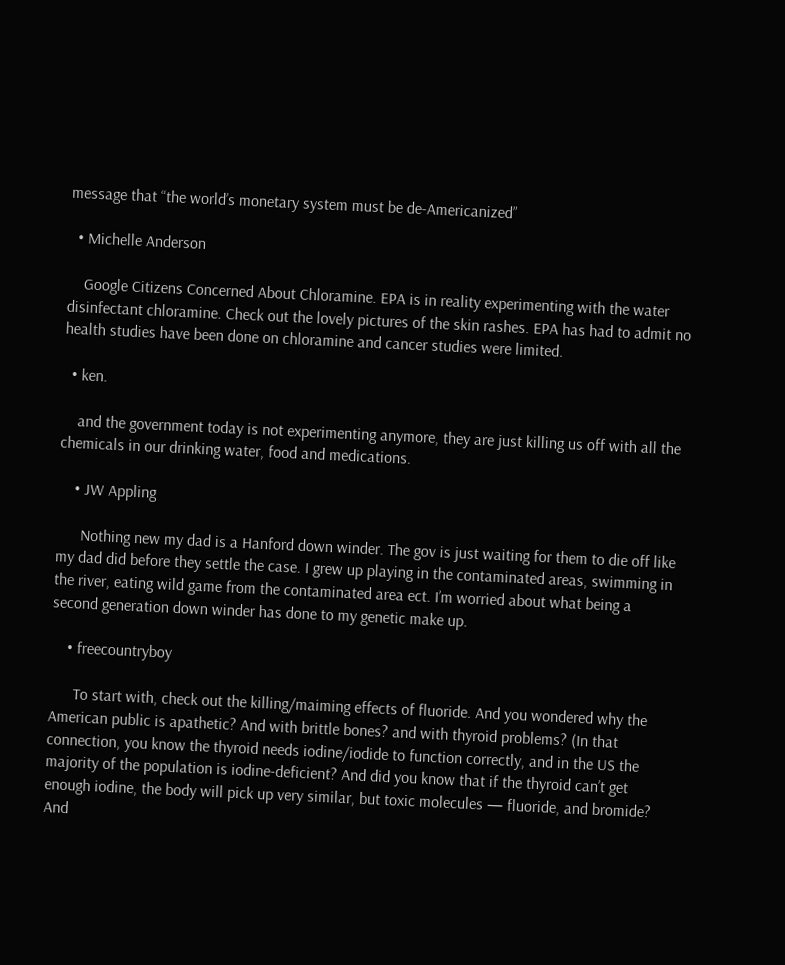message that “the world’s monetary system must be de-Americanized”

  • Michelle Anderson

    Google Citizens Concerned About Chloramine. EPA is in reality experimenting with the water disinfectant chloramine. Check out the lovely pictures of the skin rashes. EPA has had to admit no health studies have been done on chloramine and cancer studies were limited.

  • ken.

    and the government today is not experimenting anymore, they are just killing us off with all the chemicals in our drinking water, food and medications.

    • JW Appling

      Nothing new my dad is a Hanford down winder. The gov is just waiting for them to die off like my dad did before they settle the case. I grew up playing in the contaminated areas, swimming in the river, eating wild game from the contaminated area ect. I’m worried about what being a second generation down winder has done to my genetic make up.

    • freecountryboy

      To start with, check out the killing/maiming effects of fluoride. And you wondered why the American public is apathetic? And with brittle bones? and with thyroid problems? (In that connection, you know the thyroid needs iodine/iodide to function correctly, and in the US the majority of the population is iodine-deficient? And did you know that if the thyroid can’t get enough iodine, the body will pick up very similar, but toxic molecules — fluoride, and bromide? And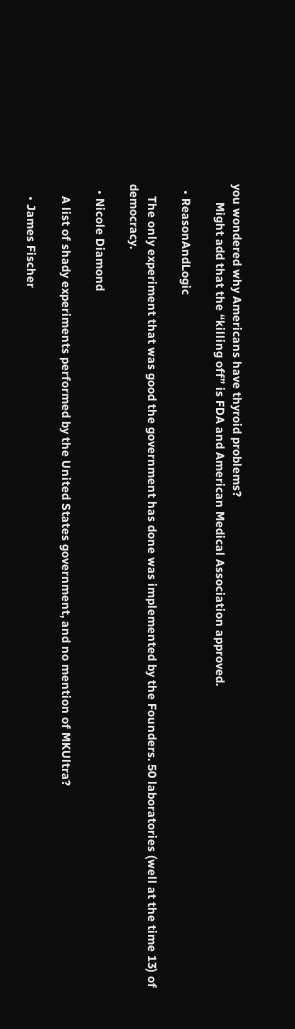you wondered why Americans have thyroid problems?
      Might add that the “killing off” is FDA and American Medical Association approved.

  • ReasonAndLogic

    The only experiment that was good the government has done was implemented by the Founders. 50 laboratories (well at the time 13) of democracy.

  • Nicole Diamond

    A list of shady experiments performed by the United States government, and no mention of MKUltra?

    • James Fischer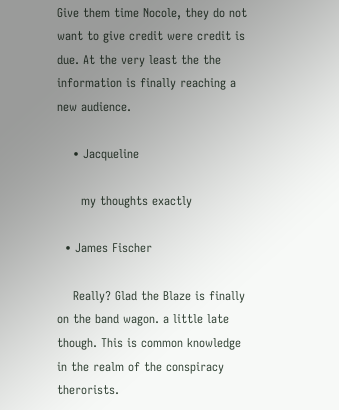Give them time Nocole, they do not want to give credit were credit is due. At the very least the the information is finally reaching a new audience.

    • Jacqueline

      my thoughts exactly

  • James Fischer

    Really? Glad the Blaze is finally on the band wagon. a little late though. This is common knowledge in the realm of the conspiracy therorists.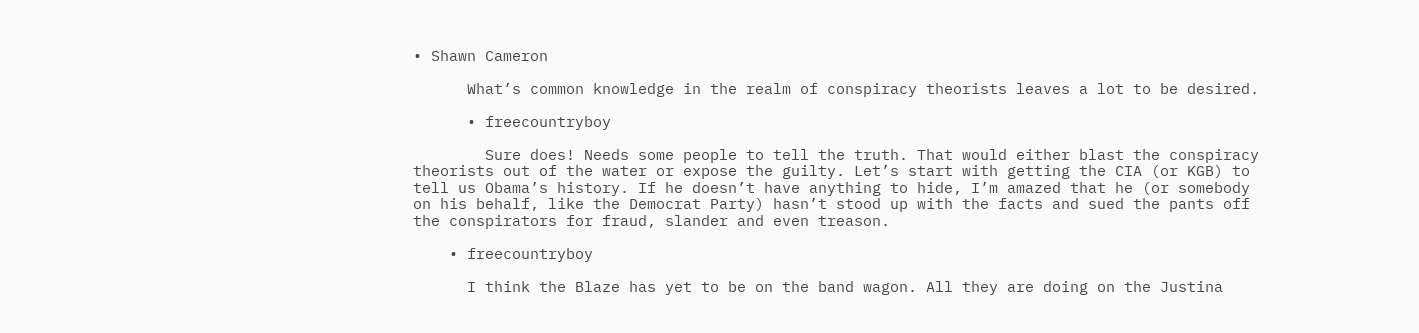• Shawn Cameron

      What’s common knowledge in the realm of conspiracy theorists leaves a lot to be desired.

      • freecountryboy

        Sure does! Needs some people to tell the truth. That would either blast the conspiracy theorists out of the water or expose the guilty. Let’s start with getting the CIA (or KGB) to tell us Obama’s history. If he doesn’t have anything to hide, I’m amazed that he (or somebody on his behalf, like the Democrat Party) hasn’t stood up with the facts and sued the pants off the conspirators for fraud, slander and even treason.

    • freecountryboy

      I think the Blaze has yet to be on the band wagon. All they are doing on the Justina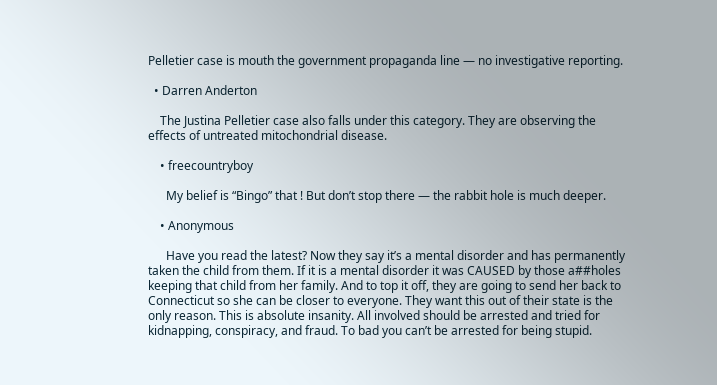Pelletier case is mouth the government propaganda line — no investigative reporting.

  • Darren Anderton

    The Justina Pelletier case also falls under this category. They are observing the effects of untreated mitochondrial disease.

    • freecountryboy

      My belief is “Bingo” that ! But don’t stop there — the rabbit hole is much deeper.

    • Anonymous

      Have you read the latest? Now they say it’s a mental disorder and has permanently taken the child from them. If it is a mental disorder it was CAUSED by those a##holes keeping that child from her family. And to top it off, they are going to send her back to Connecticut so she can be closer to everyone. They want this out of their state is the only reason. This is absolute insanity. All involved should be arrested and tried for kidnapping, conspiracy, and fraud. To bad you can’t be arrested for being stupid.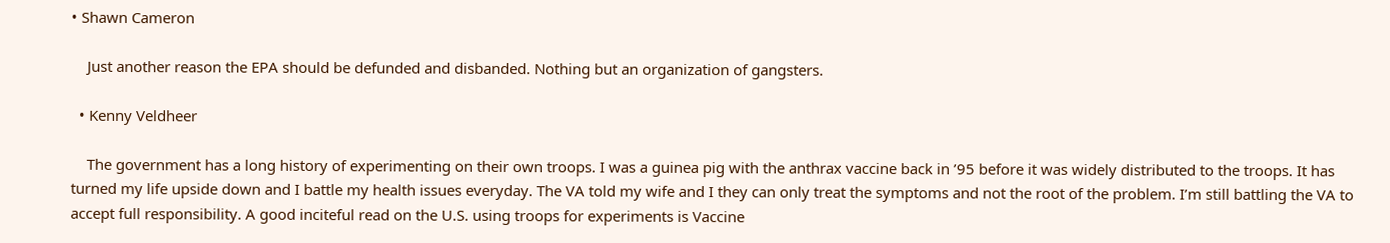• Shawn Cameron

    Just another reason the EPA should be defunded and disbanded. Nothing but an organization of gangsters.

  • Kenny Veldheer

    The government has a long history of experimenting on their own troops. I was a guinea pig with the anthrax vaccine back in ’95 before it was widely distributed to the troops. It has turned my life upside down and I battle my health issues everyday. The VA told my wife and I they can only treat the symptoms and not the root of the problem. I’m still battling the VA to accept full responsibility. A good inciteful read on the U.S. using troops for experiments is Vaccine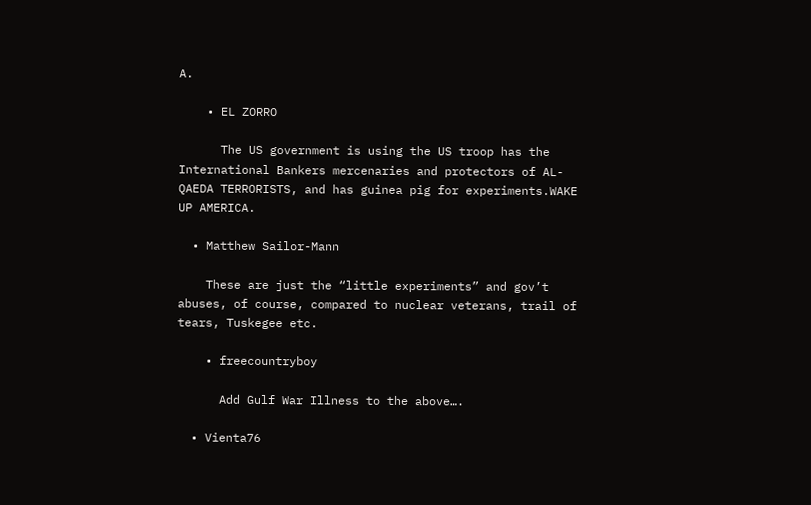A.

    • EL ZORRO

      The US government is using the US troop has the International Bankers mercenaries and protectors of AL-QAEDA TERRORISTS, and has guinea pig for experiments.WAKE UP AMERICA.

  • Matthew Sailor-Mann

    These are just the “little experiments” and gov’t abuses, of course, compared to nuclear veterans, trail of tears, Tuskegee etc.

    • freecountryboy

      Add Gulf War Illness to the above….

  • Vienta76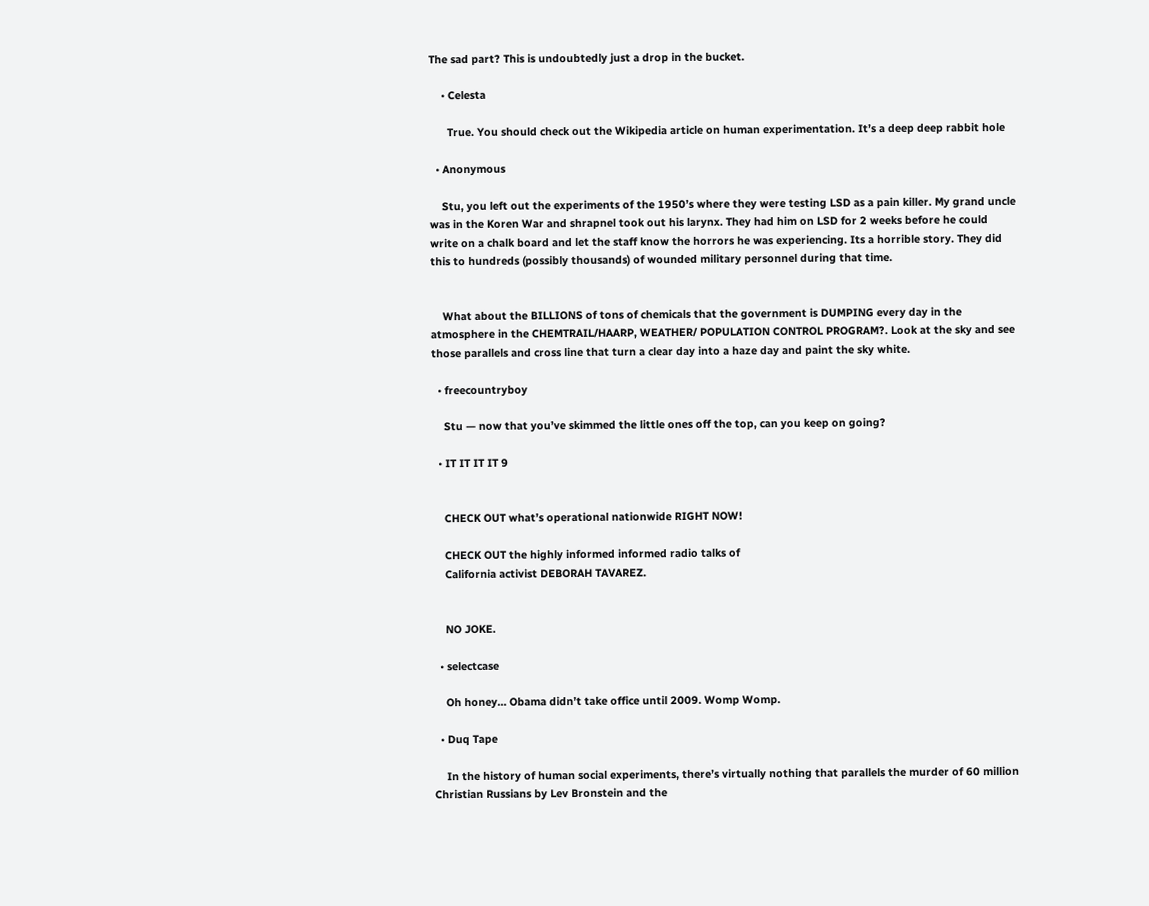The sad part? This is undoubtedly just a drop in the bucket.

    • Celesta

      True. You should check out the Wikipedia article on human experimentation. It’s a deep deep rabbit hole

  • Anonymous

    Stu, you left out the experiments of the 1950’s where they were testing LSD as a pain killer. My grand uncle was in the Koren War and shrapnel took out his larynx. They had him on LSD for 2 weeks before he could write on a chalk board and let the staff know the horrors he was experiencing. Its a horrible story. They did this to hundreds (possibly thousands) of wounded military personnel during that time.


    What about the BILLIONS of tons of chemicals that the government is DUMPING every day in the atmosphere in the CHEMTRAIL/HAARP, WEATHER/ POPULATION CONTROL PROGRAM?. Look at the sky and see those parallels and cross line that turn a clear day into a haze day and paint the sky white.

  • freecountryboy

    Stu — now that you’ve skimmed the little ones off the top, can you keep on going?

  • IT IT IT IT 9


    CHECK OUT what’s operational nationwide RIGHT NOW!

    CHECK OUT the highly informed informed radio talks of
    California activist DEBORAH TAVAREZ.


    NO JOKE.

  • selectcase

    Oh honey… Obama didn’t take office until 2009. Womp Womp.

  • Duq Tape

    In the history of human social experiments, there’s virtually nothing that parallels the murder of 60 million Christian Russians by Lev Bronstein and the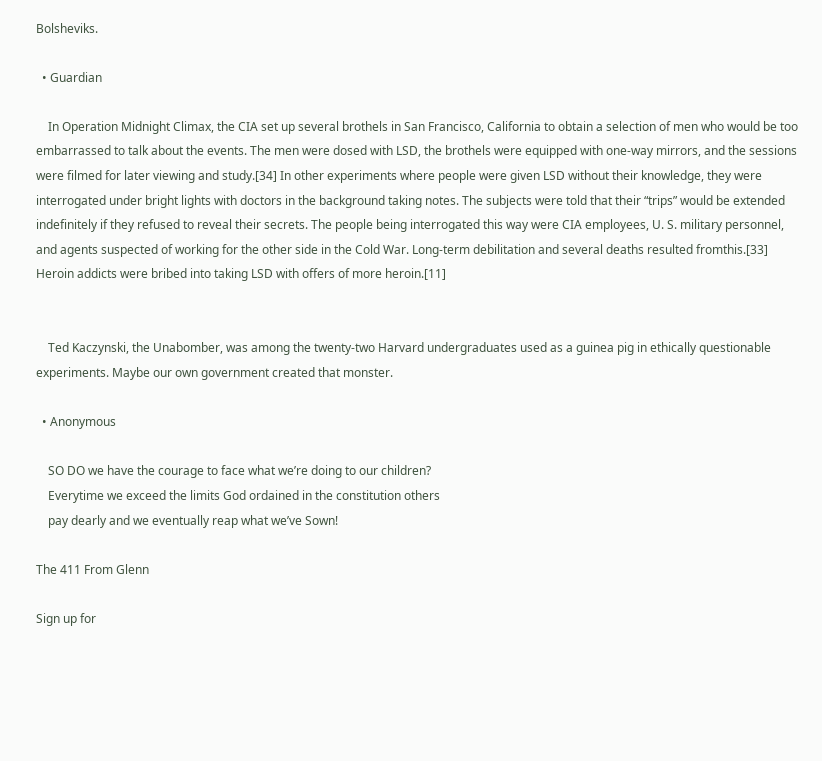Bolsheviks.

  • Guardian

    In Operation Midnight Climax, the CIA set up several brothels in San Francisco, California to obtain a selection of men who would be too embarrassed to talk about the events. The men were dosed with LSD, the brothels were equipped with one-way mirrors, and the sessions were filmed for later viewing and study.[34] In other experiments where people were given LSD without their knowledge, they were interrogated under bright lights with doctors in the background taking notes. The subjects were told that their “trips” would be extended indefinitely if they refused to reveal their secrets. The people being interrogated this way were CIA employees, U. S. military personnel, and agents suspected of working for the other side in the Cold War. Long-term debilitation and several deaths resulted fromthis.[33] Heroin addicts were bribed into taking LSD with offers of more heroin.[11]


    Ted Kaczynski, the Unabomber, was among the twenty-two Harvard undergraduates used as a guinea pig in ethically questionable experiments. Maybe our own government created that monster.

  • Anonymous

    SO DO we have the courage to face what we’re doing to our children?
    Everytime we exceed the limits God ordained in the constitution others
    pay dearly and we eventually reap what we’ve Sown!

The 411 From Glenn

Sign up for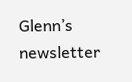Glenn’s newsletter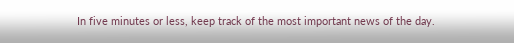In five minutes or less, keep track of the most important news of the day.